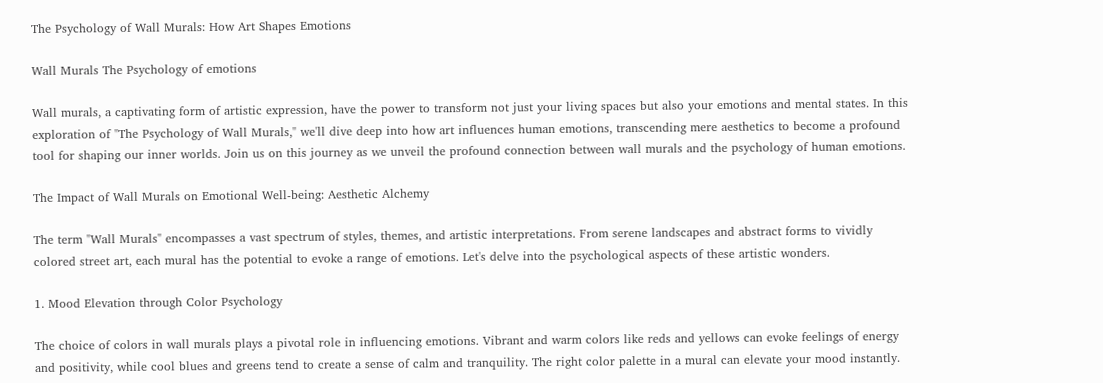The Psychology of Wall Murals: How Art Shapes Emotions

Wall Murals The Psychology of emotions

Wall murals, a captivating form of artistic expression, have the power to transform not just your living spaces but also your emotions and mental states. In this exploration of "The Psychology of Wall Murals," we'll dive deep into how art influences human emotions, transcending mere aesthetics to become a profound tool for shaping our inner worlds. Join us on this journey as we unveil the profound connection between wall murals and the psychology of human emotions.

The Impact of Wall Murals on Emotional Well-being: Aesthetic Alchemy

The term "Wall Murals" encompasses a vast spectrum of styles, themes, and artistic interpretations. From serene landscapes and abstract forms to vividly colored street art, each mural has the potential to evoke a range of emotions. Let's delve into the psychological aspects of these artistic wonders.

1. Mood Elevation through Color Psychology

The choice of colors in wall murals plays a pivotal role in influencing emotions. Vibrant and warm colors like reds and yellows can evoke feelings of energy and positivity, while cool blues and greens tend to create a sense of calm and tranquility. The right color palette in a mural can elevate your mood instantly.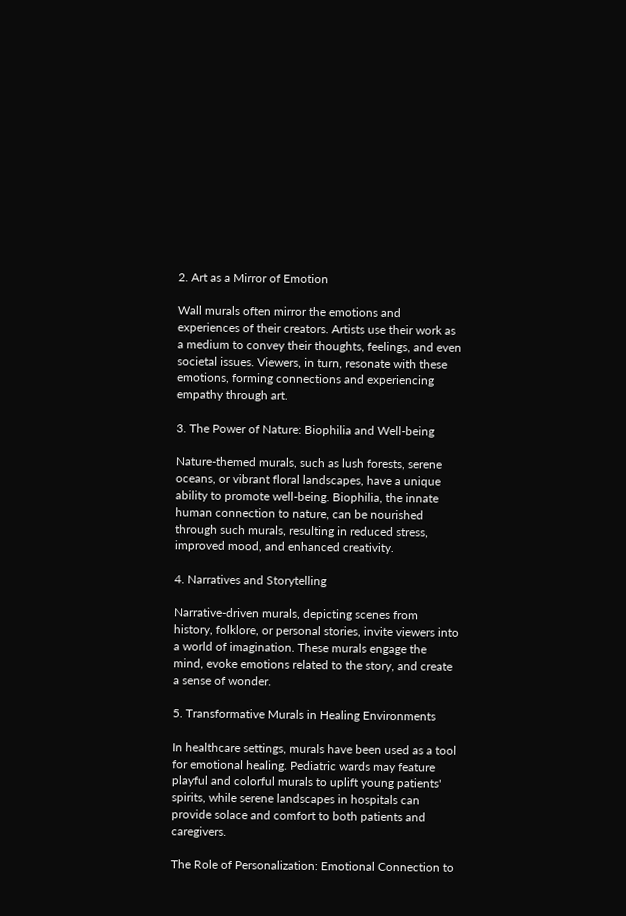2. Art as a Mirror of Emotion

Wall murals often mirror the emotions and experiences of their creators. Artists use their work as a medium to convey their thoughts, feelings, and even societal issues. Viewers, in turn, resonate with these emotions, forming connections and experiencing empathy through art.

3. The Power of Nature: Biophilia and Well-being

Nature-themed murals, such as lush forests, serene oceans, or vibrant floral landscapes, have a unique ability to promote well-being. Biophilia, the innate human connection to nature, can be nourished through such murals, resulting in reduced stress, improved mood, and enhanced creativity.

4. Narratives and Storytelling

Narrative-driven murals, depicting scenes from history, folklore, or personal stories, invite viewers into a world of imagination. These murals engage the mind, evoke emotions related to the story, and create a sense of wonder.

5. Transformative Murals in Healing Environments

In healthcare settings, murals have been used as a tool for emotional healing. Pediatric wards may feature playful and colorful murals to uplift young patients' spirits, while serene landscapes in hospitals can provide solace and comfort to both patients and caregivers.

The Role of Personalization: Emotional Connection to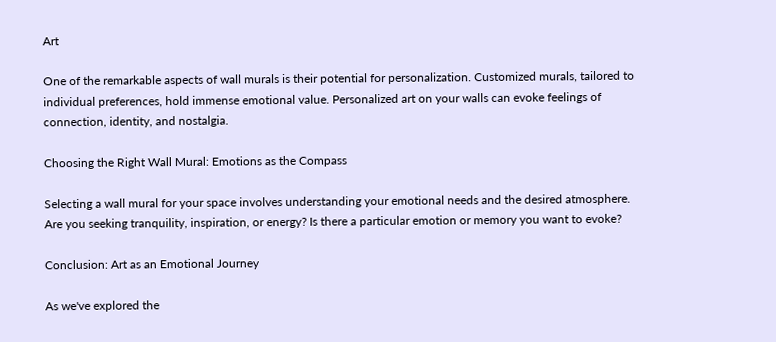Art

One of the remarkable aspects of wall murals is their potential for personalization. Customized murals, tailored to individual preferences, hold immense emotional value. Personalized art on your walls can evoke feelings of connection, identity, and nostalgia.

Choosing the Right Wall Mural: Emotions as the Compass

Selecting a wall mural for your space involves understanding your emotional needs and the desired atmosphere. Are you seeking tranquility, inspiration, or energy? Is there a particular emotion or memory you want to evoke?

Conclusion: Art as an Emotional Journey

As we've explored the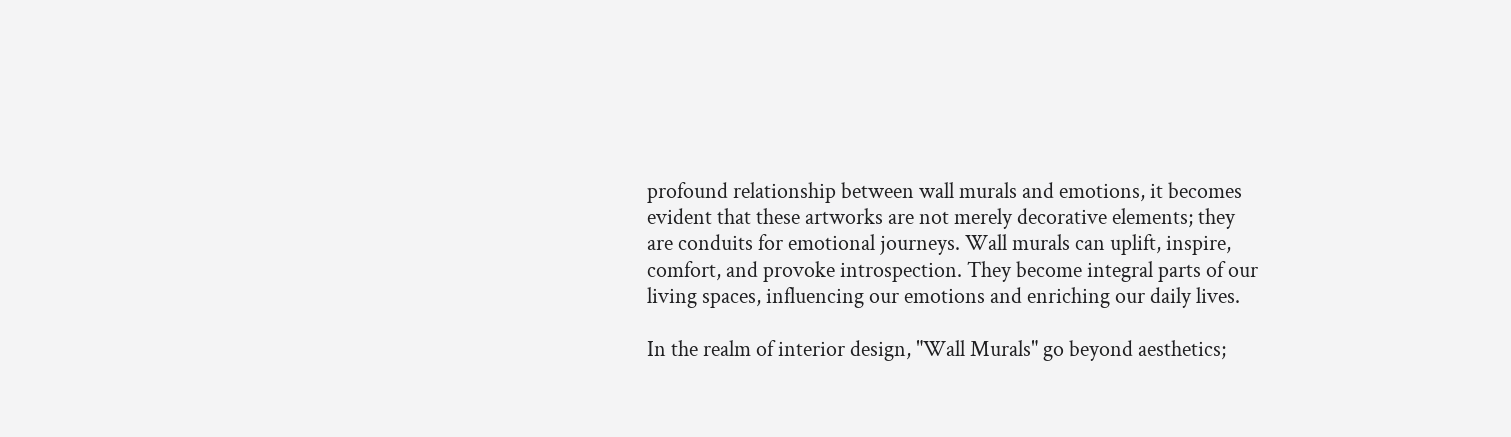profound relationship between wall murals and emotions, it becomes evident that these artworks are not merely decorative elements; they are conduits for emotional journeys. Wall murals can uplift, inspire, comfort, and provoke introspection. They become integral parts of our living spaces, influencing our emotions and enriching our daily lives.

In the realm of interior design, "Wall Murals" go beyond aesthetics;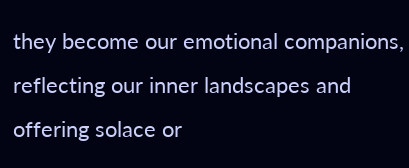they become our emotional companions, reflecting our inner landscapes and offering solace or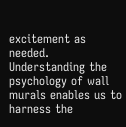excitement as needed. Understanding the psychology of wall murals enables us to harness the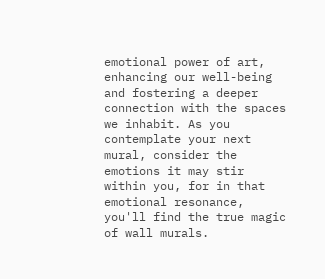emotional power of art, enhancing our well-being and fostering a deeper connection with the spaces we inhabit. As you contemplate your next mural, consider the emotions it may stir within you, for in that emotional resonance, you'll find the true magic of wall murals.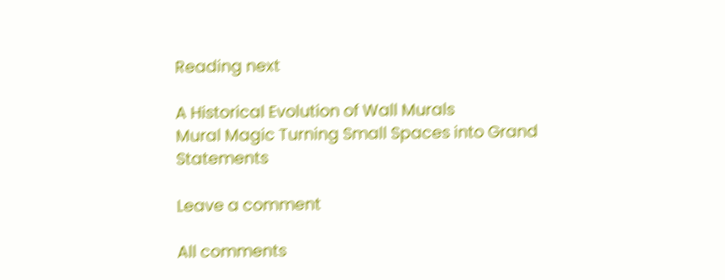Reading next

A Historical Evolution of Wall Murals
Mural Magic Turning Small Spaces into Grand Statements

Leave a comment

All comments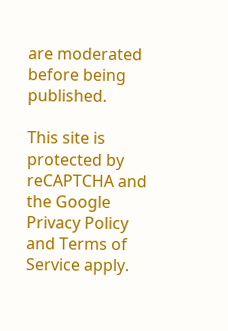are moderated before being published.

This site is protected by reCAPTCHA and the Google Privacy Policy and Terms of Service apply.